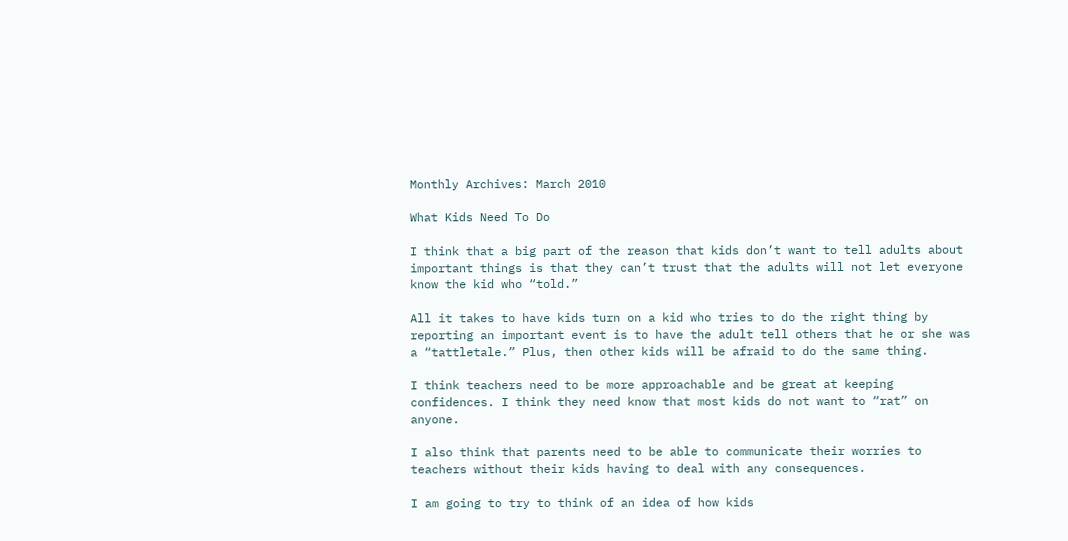Monthly Archives: March 2010

What Kids Need To Do

I think that a big part of the reason that kids don’t want to tell adults about  important things is that they can’t trust that the adults will not let everyone know the kid who “told.”

All it takes to have kids turn on a kid who tries to do the right thing by reporting an important event is to have the adult tell others that he or she was a “tattletale.” Plus, then other kids will be afraid to do the same thing.

I think teachers need to be more approachable and be great at keeping confidences. I think they need know that most kids do not want to “rat” on anyone.

I also think that parents need to be able to communicate their worries to teachers without their kids having to deal with any consequences.

I am going to try to think of an idea of how kids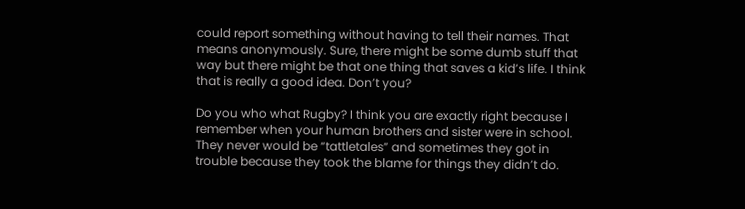could report something without having to tell their names. That means anonymously. Sure, there might be some dumb stuff that way but there might be that one thing that saves a kid’s life. I think that is really a good idea. Don’t you?

Do you who what Rugby? I think you are exactly right because I remember when your human brothers and sister were in school. They never would be “tattletales” and sometimes they got in trouble because they took the blame for things they didn’t do.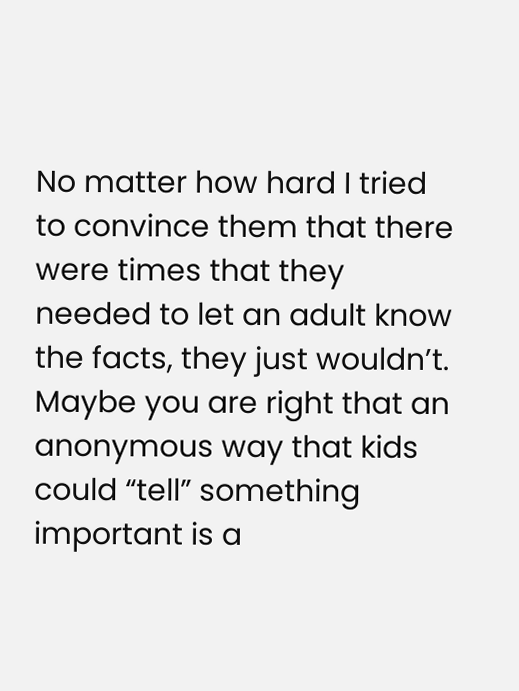No matter how hard I tried to convince them that there were times that they needed to let an adult know the facts, they just wouldn’t. Maybe you are right that an anonymous way that kids could “tell” something important is a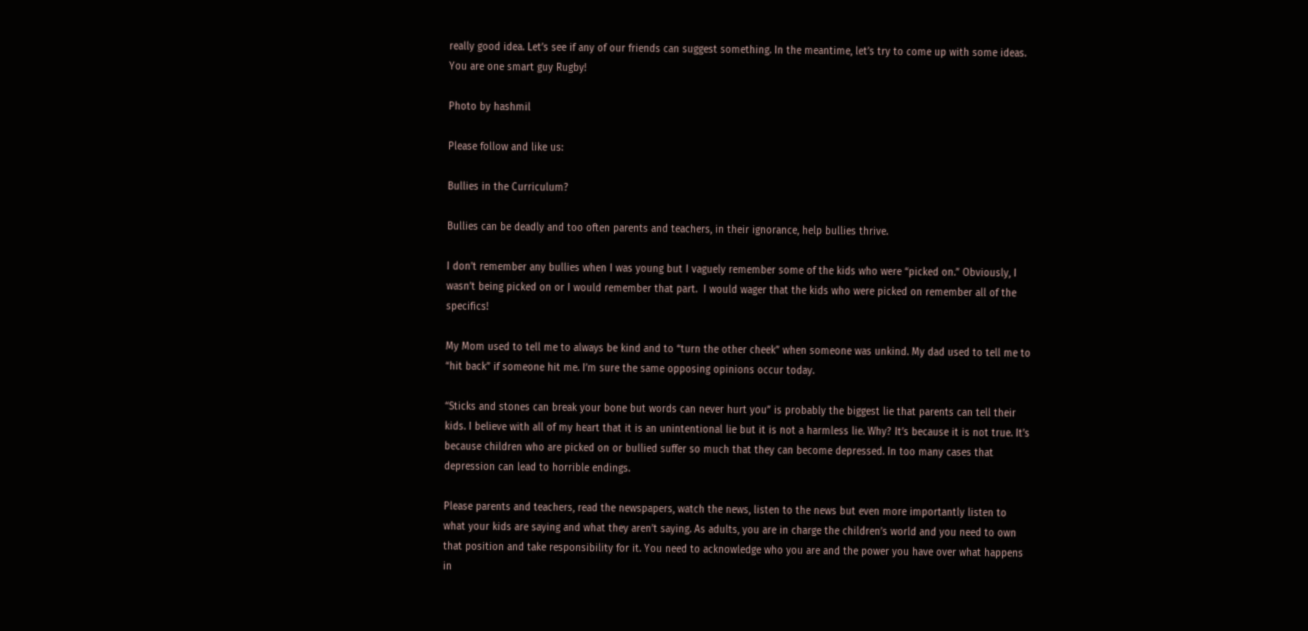really good idea. Let’s see if any of our friends can suggest something. In the meantime, let’s try to come up with some ideas. You are one smart guy Rugby!

Photo by hashmil

Please follow and like us:

Bullies in the Curriculum?

Bullies can be deadly and too often parents and teachers, in their ignorance, help bullies thrive.

I don’t remember any bullies when I was young but I vaguely remember some of the kids who were “picked on.” Obviously, I wasn’t being picked on or I would remember that part.  I would wager that the kids who were picked on remember all of the specifics!

My Mom used to tell me to always be kind and to “turn the other cheek” when someone was unkind. My dad used to tell me to “hit back” if someone hit me. I’m sure the same opposing opinions occur today.

“Sticks and stones can break your bone but words can never hurt you” is probably the biggest lie that parents can tell their kids. I believe with all of my heart that it is an unintentional lie but it is not a harmless lie. Why? It’s because it is not true. It’s because children who are picked on or bullied suffer so much that they can become depressed. In too many cases that depression can lead to horrible endings.

Please parents and teachers, read the newspapers, watch the news, listen to the news but even more importantly listen to what your kids are saying and what they aren’t saying. As adults, you are in charge the children’s world and you need to own that position and take responsibility for it. You need to acknowledge who you are and the power you have over what happens in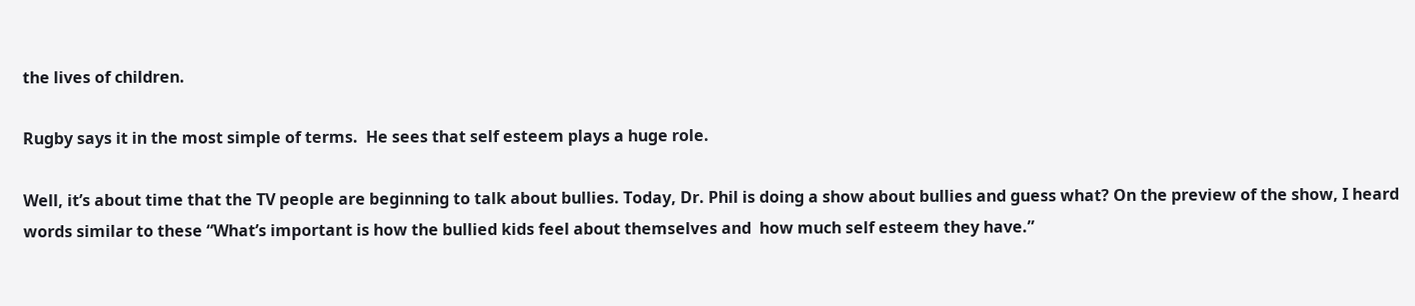the lives of children.

Rugby says it in the most simple of terms.  He sees that self esteem plays a huge role.

Well, it’s about time that the TV people are beginning to talk about bullies. Today, Dr. Phil is doing a show about bullies and guess what? On the preview of the show, I heard words similar to these “What’s important is how the bullied kids feel about themselves and  how much self esteem they have.”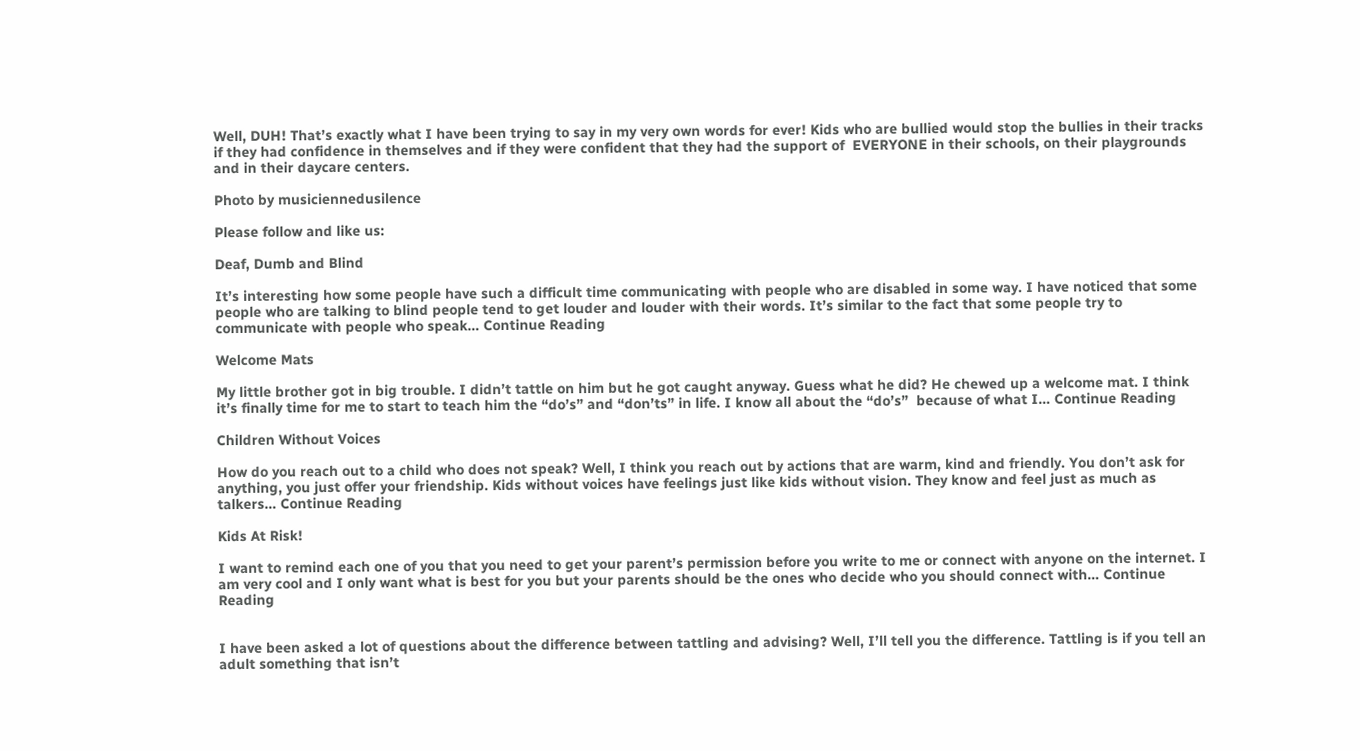Well, DUH! That’s exactly what I have been trying to say in my very own words for ever! Kids who are bullied would stop the bullies in their tracks if they had confidence in themselves and if they were confident that they had the support of  EVERYONE in their schools, on their playgrounds and in their daycare centers.

Photo by musiciennedusilence

Please follow and like us:

Deaf, Dumb and Blind

It’s interesting how some people have such a difficult time communicating with people who are disabled in some way. I have noticed that some people who are talking to blind people tend to get louder and louder with their words. It’s similar to the fact that some people try to communicate with people who speak… Continue Reading

Welcome Mats

My little brother got in big trouble. I didn’t tattle on him but he got caught anyway. Guess what he did? He chewed up a welcome mat. I think it’s finally time for me to start to teach him the “do’s” and “don’ts” in life. I know all about the “do’s”  because of what I… Continue Reading

Children Without Voices

How do you reach out to a child who does not speak? Well, I think you reach out by actions that are warm, kind and friendly. You don’t ask for anything, you just offer your friendship. Kids without voices have feelings just like kids without vision. They know and feel just as much as talkers… Continue Reading

Kids At Risk!

I want to remind each one of you that you need to get your parent’s permission before you write to me or connect with anyone on the internet. I am very cool and I only want what is best for you but your parents should be the ones who decide who you should connect with… Continue Reading


I have been asked a lot of questions about the difference between tattling and advising? Well, I’ll tell you the difference. Tattling is if you tell an adult something that isn’t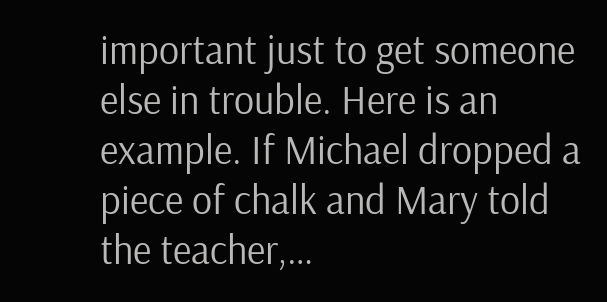important just to get someone else in trouble. Here is an example. If Michael dropped a piece of chalk and Mary told the teacher,…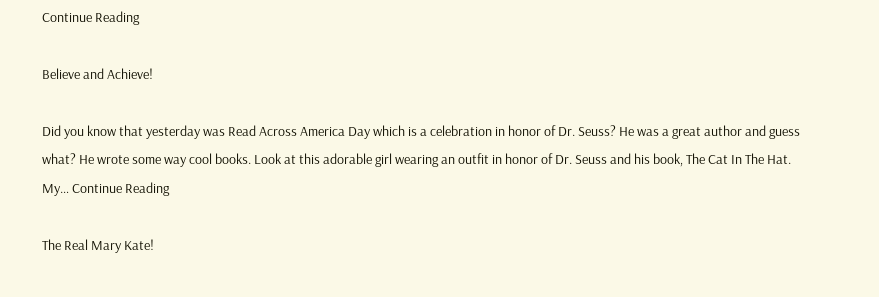Continue Reading

Believe and Achieve!

Did you know that yesterday was Read Across America Day which is a celebration in honor of Dr. Seuss? He was a great author and guess what? He wrote some way cool books. Look at this adorable girl wearing an outfit in honor of Dr. Seuss and his book, The Cat In The Hat. My… Continue Reading

The Real Mary Kate!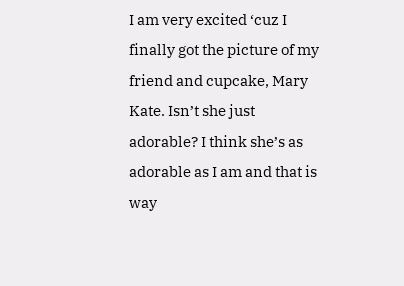I am very excited ‘cuz I finally got the picture of my friend and cupcake, Mary Kate. Isn’t she just adorable? I think she’s as adorable as I am and that is way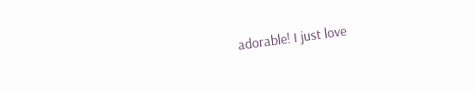adorable! I just love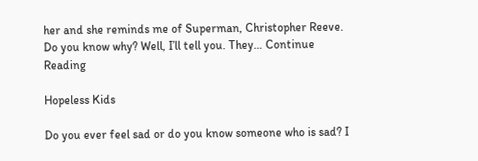her and she reminds me of Superman, Christopher Reeve. Do you know why? Well, I’ll tell you. They… Continue Reading

Hopeless Kids

Do you ever feel sad or do you know someone who is sad? I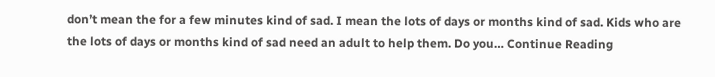don’t mean the for a few minutes kind of sad. I mean the lots of days or months kind of sad. Kids who are the lots of days or months kind of sad need an adult to help them. Do you… Continue Reading